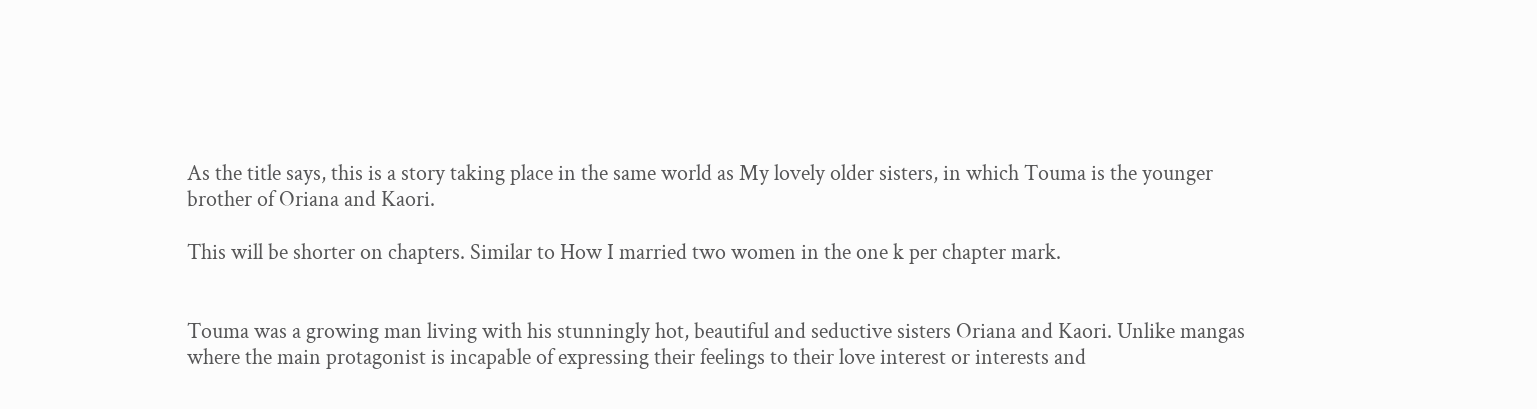As the title says, this is a story taking place in the same world as My lovely older sisters, in which Touma is the younger brother of Oriana and Kaori.

This will be shorter on chapters. Similar to How I married two women in the one k per chapter mark.


Touma was a growing man living with his stunningly hot, beautiful and seductive sisters Oriana and Kaori. Unlike mangas where the main protagonist is incapable of expressing their feelings to their love interest or interests and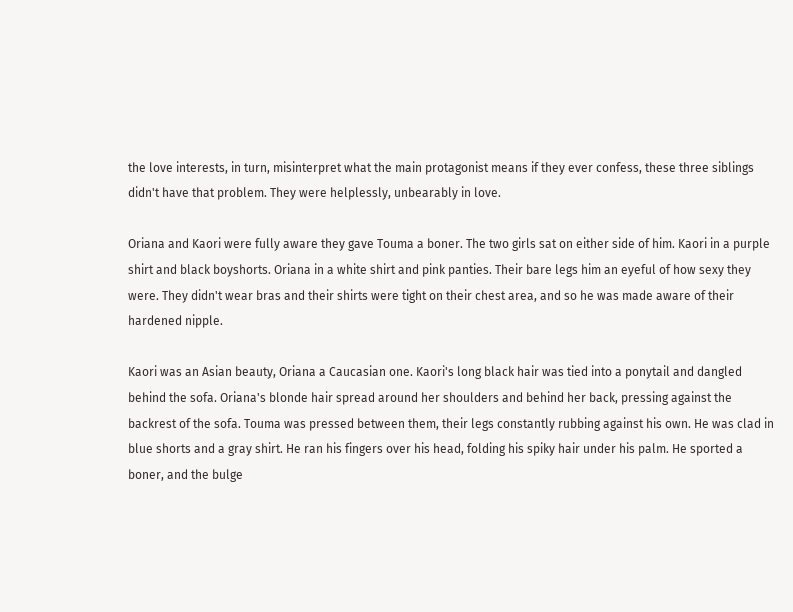the love interests, in turn, misinterpret what the main protagonist means if they ever confess, these three siblings didn't have that problem. They were helplessly, unbearably in love.

Oriana and Kaori were fully aware they gave Touma a boner. The two girls sat on either side of him. Kaori in a purple shirt and black boyshorts. Oriana in a white shirt and pink panties. Their bare legs him an eyeful of how sexy they were. They didn't wear bras and their shirts were tight on their chest area, and so he was made aware of their hardened nipple.

Kaori was an Asian beauty, Oriana a Caucasian one. Kaori's long black hair was tied into a ponytail and dangled behind the sofa. Oriana's blonde hair spread around her shoulders and behind her back, pressing against the backrest of the sofa. Touma was pressed between them, their legs constantly rubbing against his own. He was clad in blue shorts and a gray shirt. He ran his fingers over his head, folding his spiky hair under his palm. He sported a boner, and the bulge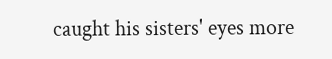caught his sisters' eyes more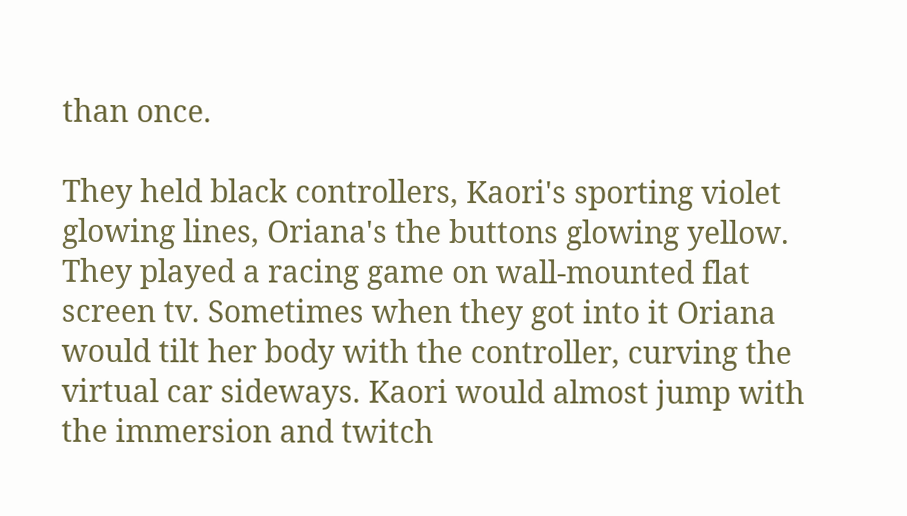than once.

They held black controllers, Kaori's sporting violet glowing lines, Oriana's the buttons glowing yellow. They played a racing game on wall-mounted flat screen tv. Sometimes when they got into it Oriana would tilt her body with the controller, curving the virtual car sideways. Kaori would almost jump with the immersion and twitch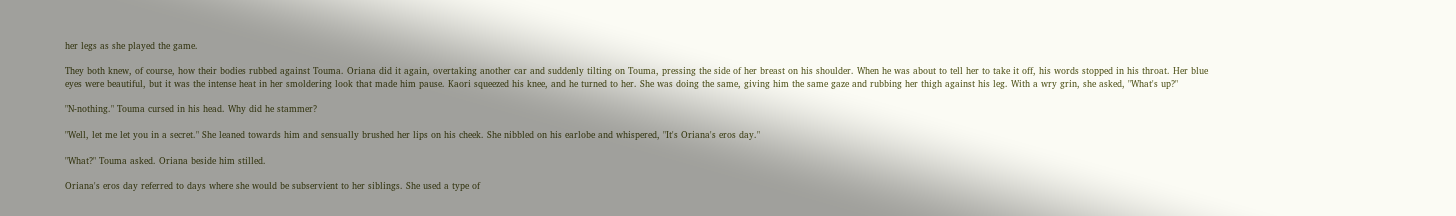her legs as she played the game.

They both knew, of course, how their bodies rubbed against Touma. Oriana did it again, overtaking another car and suddenly tilting on Touma, pressing the side of her breast on his shoulder. When he was about to tell her to take it off, his words stopped in his throat. Her blue eyes were beautiful, but it was the intense heat in her smoldering look that made him pause. Kaori squeezed his knee, and he turned to her. She was doing the same, giving him the same gaze and rubbing her thigh against his leg. With a wry grin, she asked, "What's up?"

"N-nothing." Touma cursed in his head. Why did he stammer?

"Well, let me let you in a secret." She leaned towards him and sensually brushed her lips on his cheek. She nibbled on his earlobe and whispered, "It's Oriana's eros day."

"What?" Touma asked. Oriana beside him stilled.

Oriana's eros day referred to days where she would be subservient to her siblings. She used a type of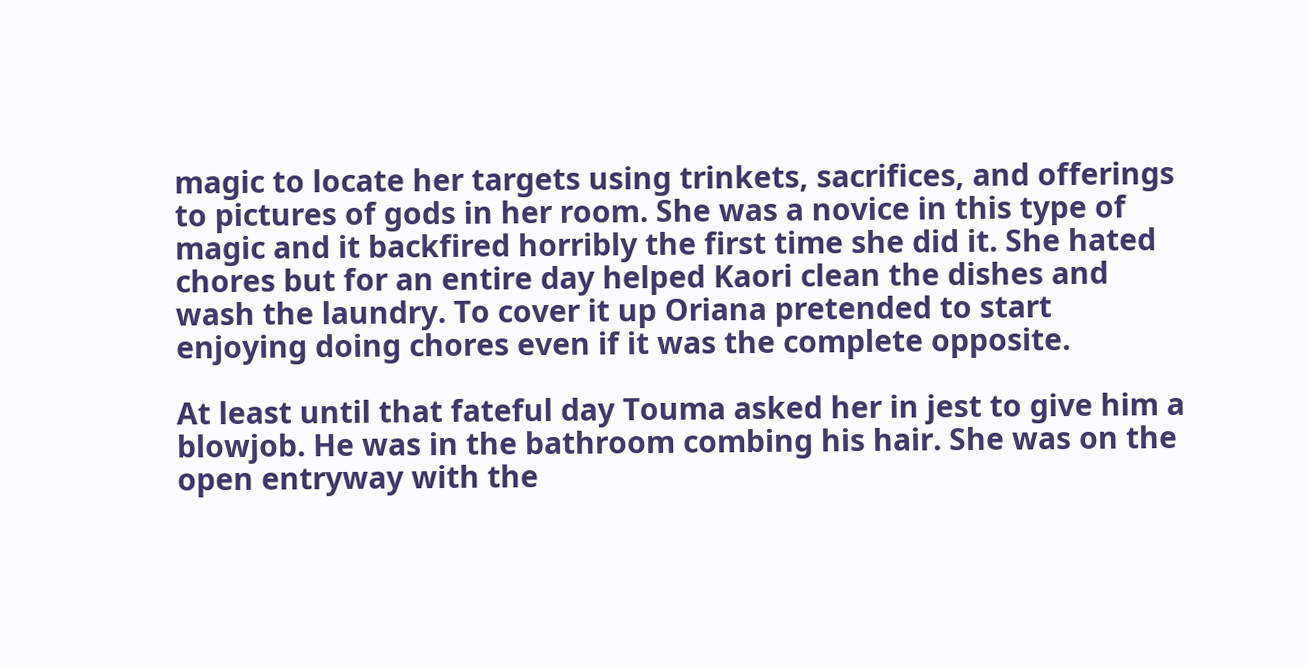magic to locate her targets using trinkets, sacrifices, and offerings to pictures of gods in her room. She was a novice in this type of magic and it backfired horribly the first time she did it. She hated chores but for an entire day helped Kaori clean the dishes and wash the laundry. To cover it up Oriana pretended to start enjoying doing chores even if it was the complete opposite.

At least until that fateful day Touma asked her in jest to give him a blowjob. He was in the bathroom combing his hair. She was on the open entryway with the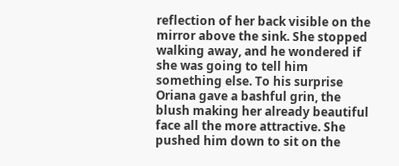reflection of her back visible on the mirror above the sink. She stopped walking away, and he wondered if she was going to tell him something else. To his surprise Oriana gave a bashful grin, the blush making her already beautiful face all the more attractive. She pushed him down to sit on the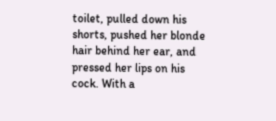toilet, pulled down his shorts, pushed her blonde hair behind her ear, and pressed her lips on his cock. With a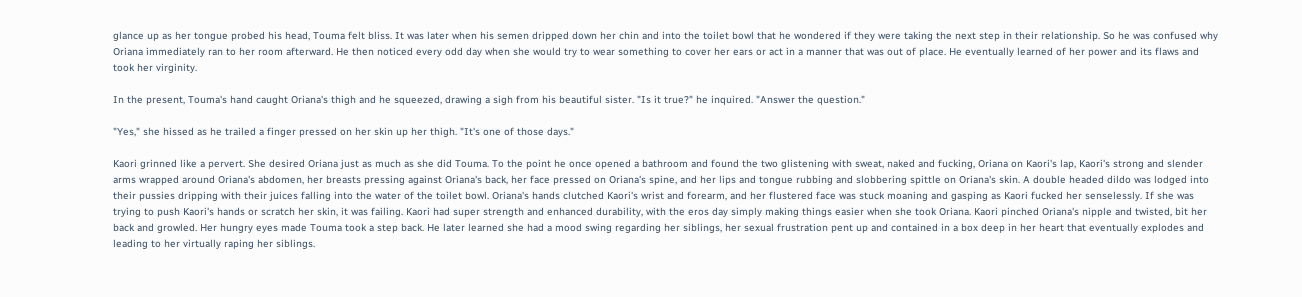glance up as her tongue probed his head, Touma felt bliss. It was later when his semen dripped down her chin and into the toilet bowl that he wondered if they were taking the next step in their relationship. So he was confused why Oriana immediately ran to her room afterward. He then noticed every odd day when she would try to wear something to cover her ears or act in a manner that was out of place. He eventually learned of her power and its flaws and took her virginity.

In the present, Touma's hand caught Oriana's thigh and he squeezed, drawing a sigh from his beautiful sister. "Is it true?" he inquired. "Answer the question."

"Yes," she hissed as he trailed a finger pressed on her skin up her thigh. "It's one of those days."

Kaori grinned like a pervert. She desired Oriana just as much as she did Touma. To the point he once opened a bathroom and found the two glistening with sweat, naked and fucking, Oriana on Kaori's lap, Kaori's strong and slender arms wrapped around Oriana's abdomen, her breasts pressing against Oriana's back, her face pressed on Oriana's spine, and her lips and tongue rubbing and slobbering spittle on Oriana's skin. A double headed dildo was lodged into their pussies dripping with their juices falling into the water of the toilet bowl. Oriana's hands clutched Kaori's wrist and forearm, and her flustered face was stuck moaning and gasping as Kaori fucked her senselessly. If she was trying to push Kaori's hands or scratch her skin, it was failing. Kaori had super strength and enhanced durability, with the eros day simply making things easier when she took Oriana. Kaori pinched Oriana's nipple and twisted, bit her back and growled. Her hungry eyes made Touma took a step back. He later learned she had a mood swing regarding her siblings, her sexual frustration pent up and contained in a box deep in her heart that eventually explodes and leading to her virtually raping her siblings.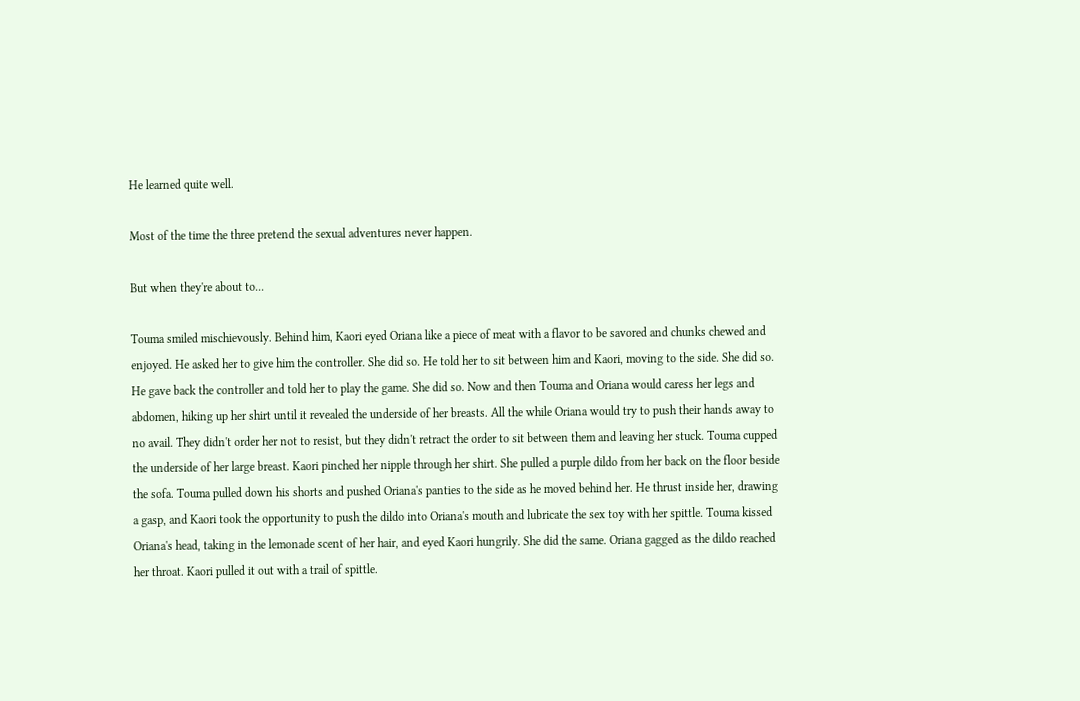He learned quite well.

Most of the time the three pretend the sexual adventures never happen.

But when they're about to...

Touma smiled mischievously. Behind him, Kaori eyed Oriana like a piece of meat with a flavor to be savored and chunks chewed and enjoyed. He asked her to give him the controller. She did so. He told her to sit between him and Kaori, moving to the side. She did so. He gave back the controller and told her to play the game. She did so. Now and then Touma and Oriana would caress her legs and abdomen, hiking up her shirt until it revealed the underside of her breasts. All the while Oriana would try to push their hands away to no avail. They didn't order her not to resist, but they didn't retract the order to sit between them and leaving her stuck. Touma cupped the underside of her large breast. Kaori pinched her nipple through her shirt. She pulled a purple dildo from her back on the floor beside the sofa. Touma pulled down his shorts and pushed Oriana's panties to the side as he moved behind her. He thrust inside her, drawing a gasp, and Kaori took the opportunity to push the dildo into Oriana's mouth and lubricate the sex toy with her spittle. Touma kissed Oriana's head, taking in the lemonade scent of her hair, and eyed Kaori hungrily. She did the same. Oriana gagged as the dildo reached her throat. Kaori pulled it out with a trail of spittle.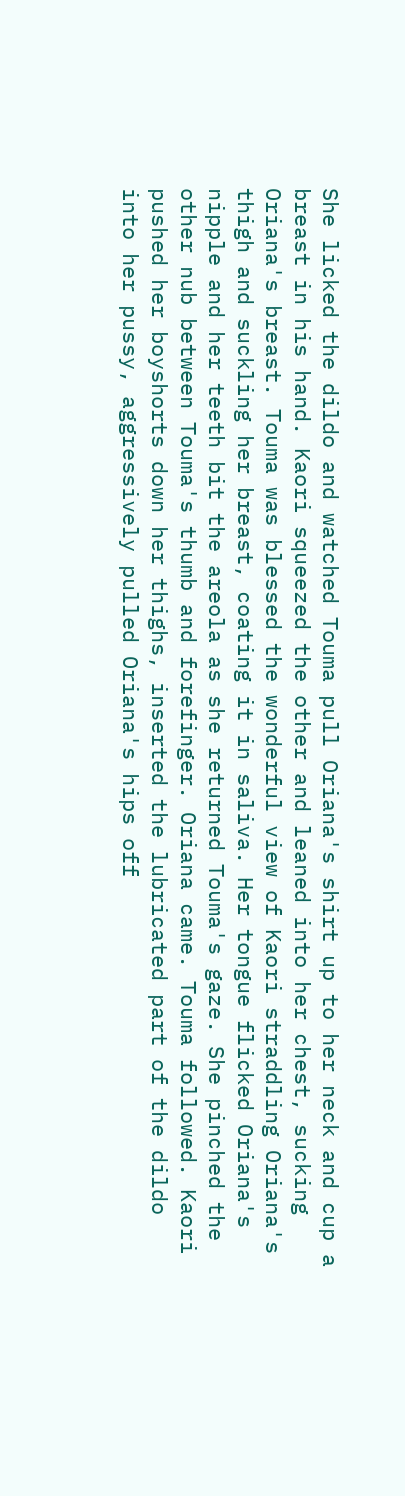She licked the dildo and watched Touma pull Oriana's shirt up to her neck and cup a breast in his hand. Kaori squeezed the other and leaned into her chest, sucking Oriana's breast. Touma was blessed the wonderful view of Kaori straddling Oriana's thigh and suckling her breast, coating it in saliva. Her tongue flicked Oriana's nipple and her teeth bit the areola as she returned Touma's gaze. She pinched the other nub between Touma's thumb and forefinger. Oriana came. Touma followed. Kaori pushed her boyshorts down her thighs, inserted the lubricated part of the dildo into her pussy, aggressively pulled Oriana's hips off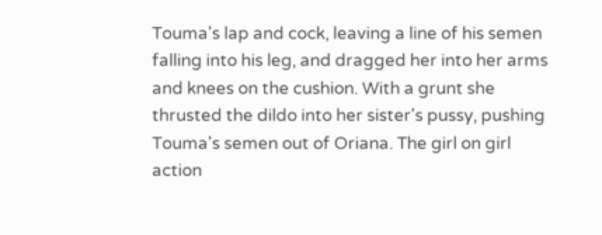Touma's lap and cock, leaving a line of his semen falling into his leg, and dragged her into her arms and knees on the cushion. With a grunt she thrusted the dildo into her sister's pussy, pushing Touma's semen out of Oriana. The girl on girl action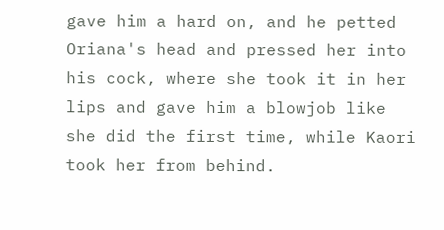gave him a hard on, and he petted Oriana's head and pressed her into his cock, where she took it in her lips and gave him a blowjob like she did the first time, while Kaori took her from behind.